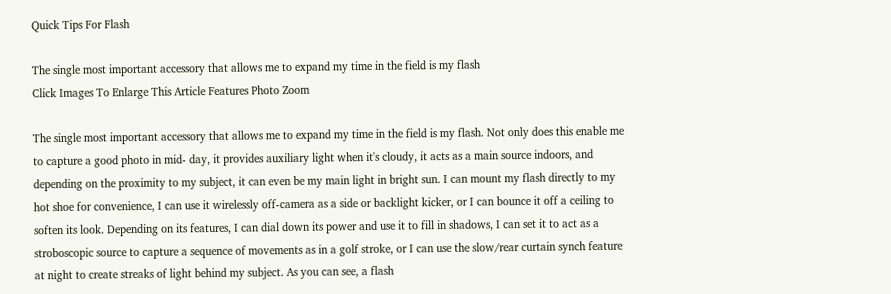Quick Tips For Flash

The single most important accessory that allows me to expand my time in the field is my flash
Click Images To Enlarge This Article Features Photo Zoom

The single most important accessory that allows me to expand my time in the field is my flash. Not only does this enable me to capture a good photo in mid- day, it provides auxiliary light when it's cloudy, it acts as a main source indoors, and depending on the proximity to my subject, it can even be my main light in bright sun. I can mount my flash directly to my hot shoe for convenience, I can use it wirelessly off-camera as a side or backlight kicker, or I can bounce it off a ceiling to soften its look. Depending on its features, I can dial down its power and use it to fill in shadows, I can set it to act as a stroboscopic source to capture a sequence of movements as in a golf stroke, or I can use the slow/rear curtain synch feature at night to create streaks of light behind my subject. As you can see, a flash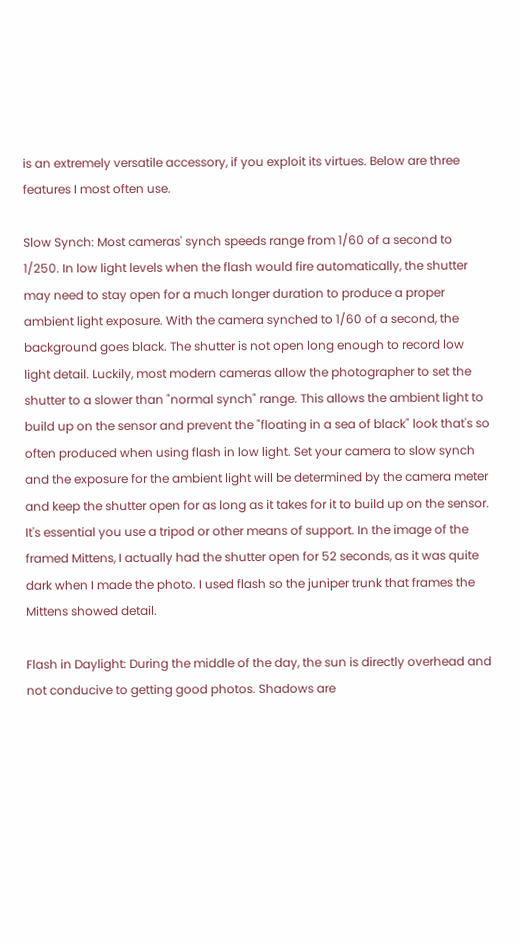is an extremely versatile accessory, if you exploit its virtues. Below are three features I most often use.

Slow Synch: Most cameras' synch speeds range from 1/60 of a second to 1/250. In low light levels when the flash would fire automatically, the shutter may need to stay open for a much longer duration to produce a proper ambient light exposure. With the camera synched to 1/60 of a second, the background goes black. The shutter is not open long enough to record low light detail. Luckily, most modern cameras allow the photographer to set the shutter to a slower than "normal synch" range. This allows the ambient light to build up on the sensor and prevent the "floating in a sea of black" look that's so often produced when using flash in low light. Set your camera to slow synch and the exposure for the ambient light will be determined by the camera meter and keep the shutter open for as long as it takes for it to build up on the sensor. It's essential you use a tripod or other means of support. In the image of the framed Mittens, I actually had the shutter open for 52 seconds, as it was quite dark when I made the photo. I used flash so the juniper trunk that frames the Mittens showed detail.

Flash in Daylight: During the middle of the day, the sun is directly overhead and not conducive to getting good photos. Shadows are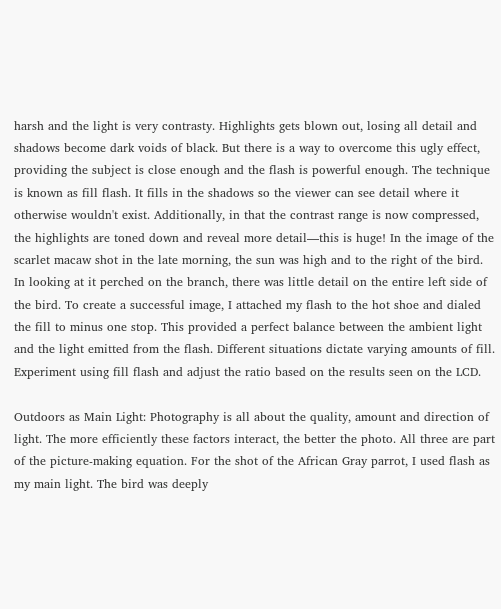harsh and the light is very contrasty. Highlights gets blown out, losing all detail and shadows become dark voids of black. But there is a way to overcome this ugly effect, providing the subject is close enough and the flash is powerful enough. The technique is known as fill flash. It fills in the shadows so the viewer can see detail where it otherwise wouldn't exist. Additionally, in that the contrast range is now compressed, the highlights are toned down and reveal more detail—this is huge! In the image of the scarlet macaw shot in the late morning, the sun was high and to the right of the bird. In looking at it perched on the branch, there was little detail on the entire left side of the bird. To create a successful image, I attached my flash to the hot shoe and dialed the fill to minus one stop. This provided a perfect balance between the ambient light and the light emitted from the flash. Different situations dictate varying amounts of fill. Experiment using fill flash and adjust the ratio based on the results seen on the LCD.

Outdoors as Main Light: Photography is all about the quality, amount and direction of light. The more efficiently these factors interact, the better the photo. All three are part of the picture-making equation. For the shot of the African Gray parrot, I used flash as my main light. The bird was deeply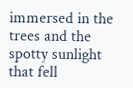immersed in the trees and the spotty sunlight that fell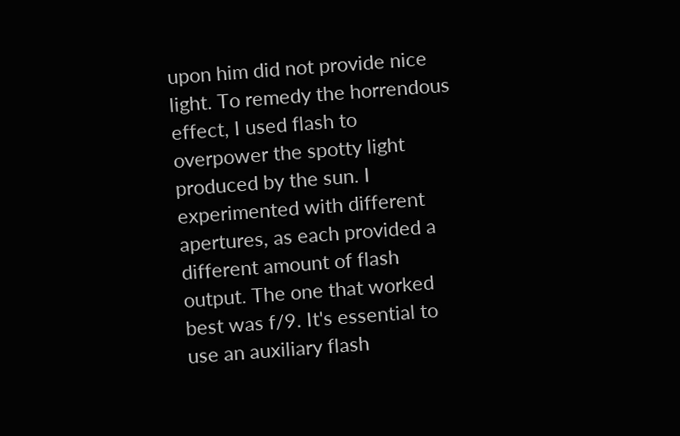upon him did not provide nice light. To remedy the horrendous effect, I used flash to overpower the spotty light produced by the sun. I experimented with different apertures, as each provided a different amount of flash output. The one that worked best was f/9. It's essential to use an auxiliary flash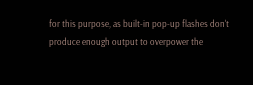for this purpose, as built-in pop-up flashes don't produce enough output to overpower the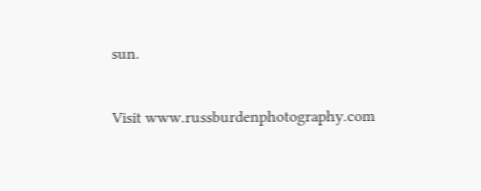sun.

Visit www.russburdenphotography.com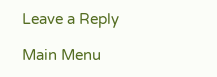Leave a Reply

Main Menu